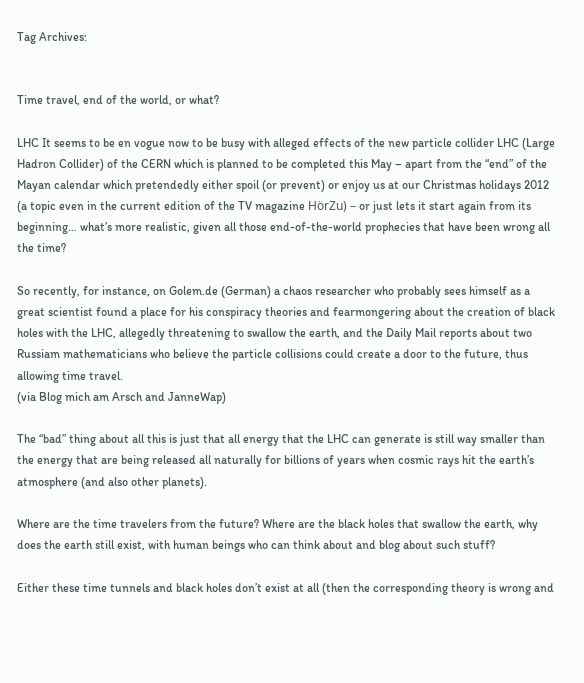Tag Archives:


Time travel, end of the world, or what?

LHC It seems to be en vogue now to be busy with alleged effects of the new particle collider LHC (Large Hadron Collider) of the CERN which is planned to be completed this May – apart from the “end” of the Mayan calendar which pretendedly either spoil (or prevent) or enjoy us at our Christmas holidays 2012 (a topic even in the current edition of the TV magazine HörZu) – or just lets it start again from its beginning… what’s more realistic, given all those end-of-the-world prophecies that have been wrong all the time?

So recently, for instance, on Golem.de (German) a chaos researcher who probably sees himself as a great scientist found a place for his conspiracy theories and fearmongering about the creation of black holes with the LHC, allegedly threatening to swallow the earth, and the Daily Mail reports about two Russiam mathematicians who believe the particle collisions could create a door to the future, thus allowing time travel.
(via Blog mich am Arsch and JanneWap)

The “bad” thing about all this is just that all energy that the LHC can generate is still way smaller than the energy that are being released all naturally for billions of years when cosmic rays hit the earth’s atmosphere (and also other planets).

Where are the time travelers from the future? Where are the black holes that swallow the earth, why does the earth still exist, with human beings who can think about and blog about such stuff?

Either these time tunnels and black holes don’t exist at all (then the corresponding theory is wrong and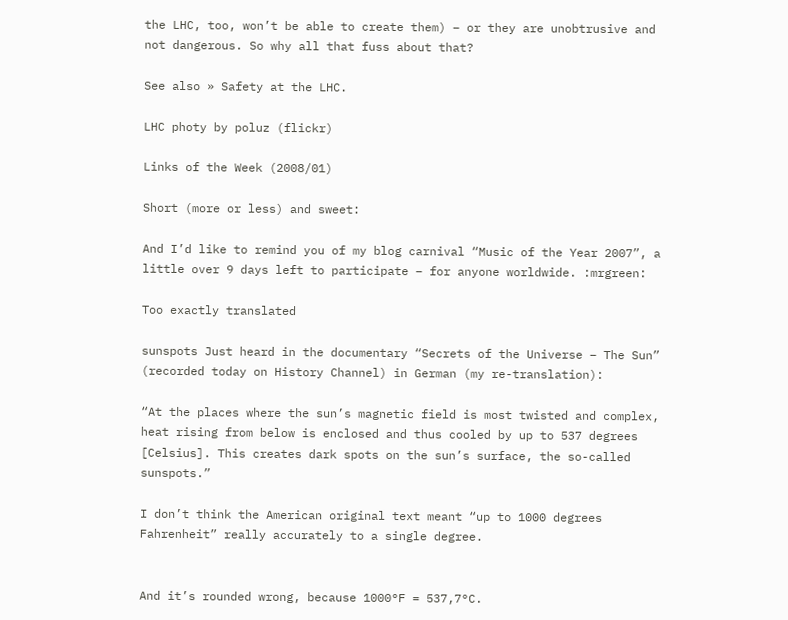the LHC, too, won’t be able to create them) – or they are unobtrusive and not dangerous. So why all that fuss about that?

See also » Safety at the LHC.

LHC photy by poluz (flickr)

Links of the Week (2008/01)

Short (more or less) and sweet:

And I’d like to remind you of my blog carnival “Music of the Year 2007”, a little over 9 days left to participate – for anyone worldwide. :mrgreen:

Too exactly translated

sunspots Just heard in the documentary “Secrets of the Universe – The Sun” (recorded today on History Channel) in German (my re-translation):

“At the places where the sun’s magnetic field is most twisted and complex, heat rising from below is enclosed and thus cooled by up to 537 degrees [Celsius]. This creates dark spots on the sun’s surface, the so-called sunspots.”

I don’t think the American original text meant “up to 1000 degrees Fahrenheit” really accurately to a single degree.


And it’s rounded wrong, because 1000°F = 537,7°C.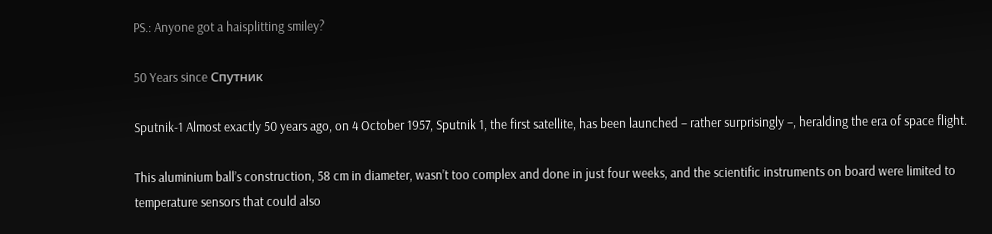PS.: Anyone got a haisplitting smiley?

50 Years since Спутник

Sputnik-1 Almost exactly 50 years ago, on 4 October 1957, Sputnik 1, the first satellite, has been launched – rather surprisingly –, heralding the era of space flight.

This aluminium ball’s construction, 58 cm in diameter, wasn’t too complex and done in just four weeks, and the scientific instruments on board were limited to temperature sensors that could also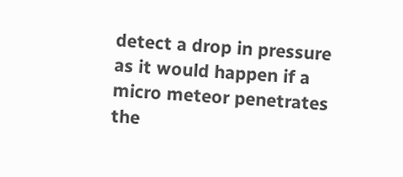detect a drop in pressure as it would happen if a micro meteor penetrates the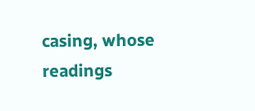casing, whose readings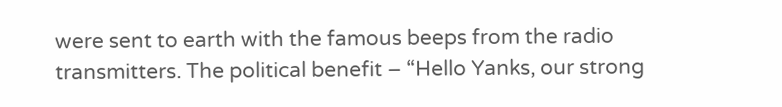were sent to earth with the famous beeps from the radio transmitters. The political benefit – “Hello Yanks, our strong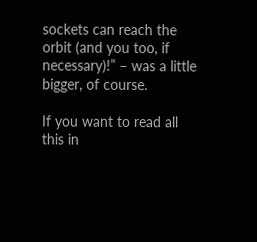sockets can reach the orbit (and you too, if necessary)!” – was a little bigger, of course.

If you want to read all this in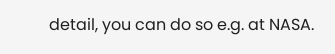detail, you can do so e.g. at NASA.